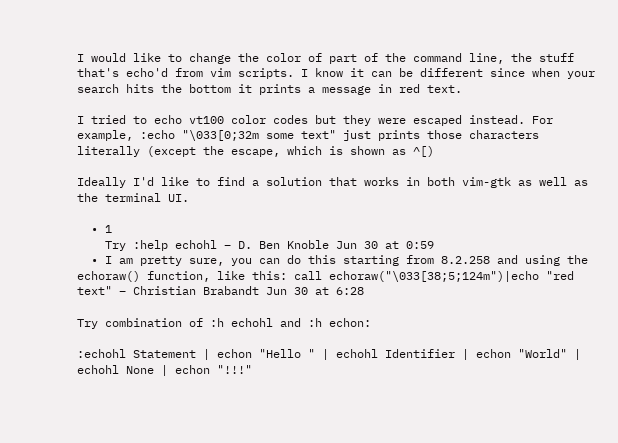I would like to change the color of part of the command line, the stuff that's echo'd from vim scripts. I know it can be different since when your search hits the bottom it prints a message in red text.

I tried to echo vt100 color codes but they were escaped instead. For example, :echo "\033[0;32m some text" just prints those characters literally (except the escape, which is shown as ^[)

Ideally I'd like to find a solution that works in both vim-gtk as well as the terminal UI.

  • 1
    Try :help echohl – D. Ben Knoble Jun 30 at 0:59
  • I am pretty sure, you can do this starting from 8.2.258 and using the echoraw() function, like this: call echoraw("\033[38;5;124m")|echo "red text" – Christian Brabandt Jun 30 at 6:28

Try combination of :h echohl and :h echon:

:echohl Statement | echon "Hello " | echohl Identifier | echon "World" | echohl None | echon "!!!"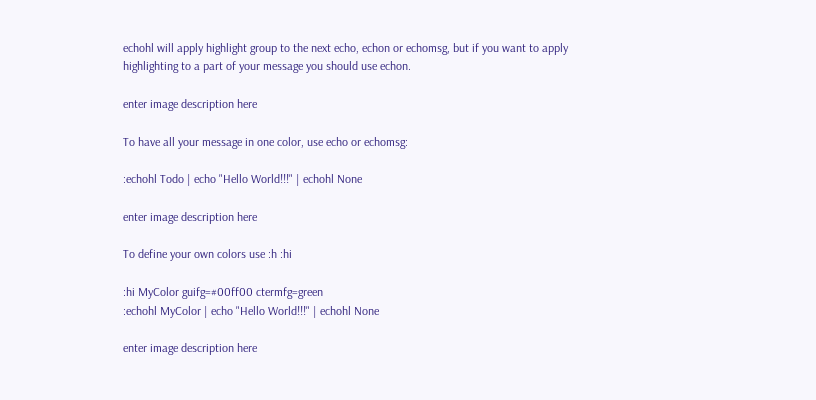echohl will apply highlight group to the next echo, echon or echomsg, but if you want to apply highlighting to a part of your message you should use echon.

enter image description here

To have all your message in one color, use echo or echomsg:

:echohl Todo | echo "Hello World!!!" | echohl None

enter image description here

To define your own colors use :h :hi

:hi MyColor guifg=#00ff00 ctermfg=green
:echohl MyColor | echo "Hello World!!!" | echohl None

enter image description here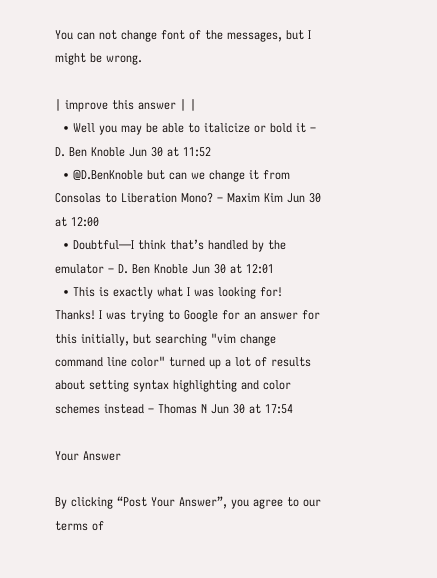You can not change font of the messages, but I might be wrong.

| improve this answer | |
  • Well you may be able to italicize or bold it – D. Ben Knoble Jun 30 at 11:52
  • @D.BenKnoble but can we change it from Consolas to Liberation Mono? – Maxim Kim Jun 30 at 12:00
  • Doubtful—I think that’s handled by the emulator – D. Ben Knoble Jun 30 at 12:01
  • This is exactly what I was looking for! Thanks! I was trying to Google for an answer for this initially, but searching "vim change command line color" turned up a lot of results about setting syntax highlighting and color schemes instead – Thomas N Jun 30 at 17:54

Your Answer

By clicking “Post Your Answer”, you agree to our terms of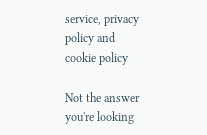service, privacy policy and cookie policy

Not the answer you're looking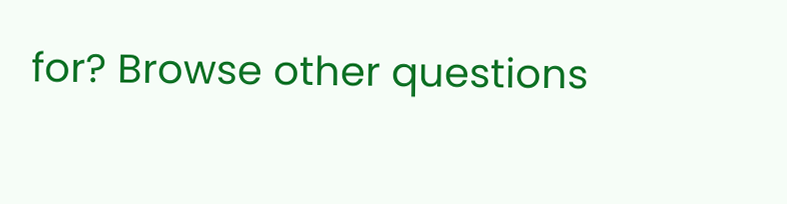for? Browse other questions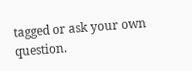tagged or ask your own question.